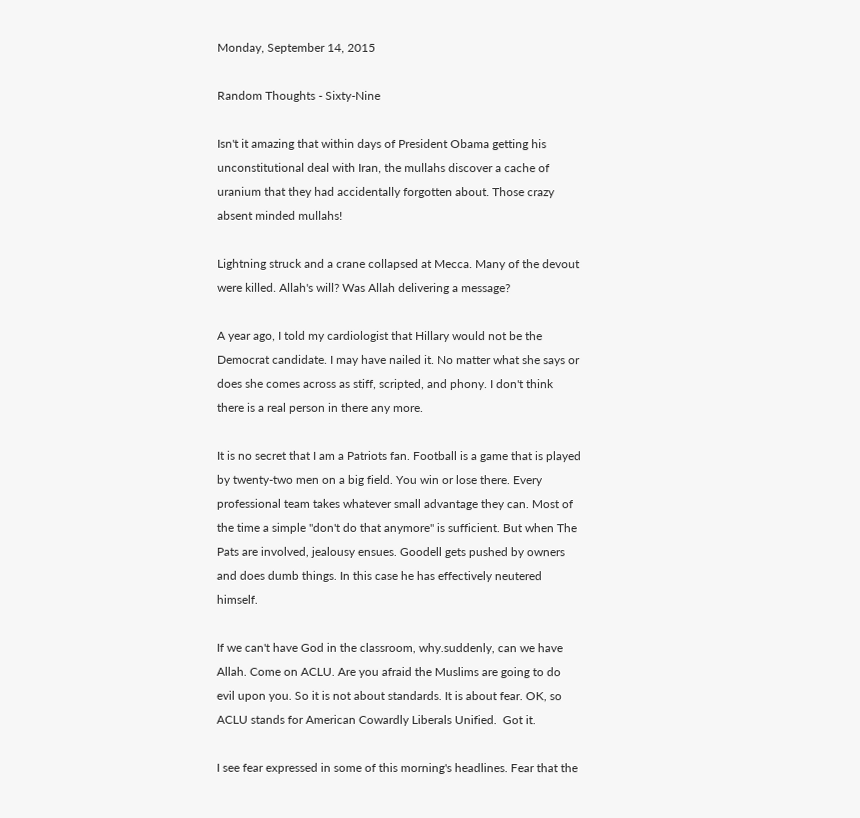Monday, September 14, 2015

Random Thoughts - Sixty-Nine

Isn't it amazing that within days of President Obama getting his unconstitutional deal with Iran, the mullahs discover a cache of uranium that they had accidentally forgotten about. Those crazy absent minded mullahs!

Lightning struck and a crane collapsed at Mecca. Many of the devout were killed. Allah's will? Was Allah delivering a message?

A year ago, I told my cardiologist that Hillary would not be the Democrat candidate. I may have nailed it. No matter what she says or does she comes across as stiff, scripted, and phony. I don't think there is a real person in there any more.

It is no secret that I am a Patriots fan. Football is a game that is played by twenty-two men on a big field. You win or lose there. Every professional team takes whatever small advantage they can. Most of the time a simple "don't do that anymore" is sufficient. But when The Pats are involved, jealousy ensues. Goodell gets pushed by owners and does dumb things. In this case he has effectively neutered himself.

If we can't have God in the classroom, why.suddenly, can we have Allah. Come on ACLU. Are you afraid the Muslims are going to do evil upon you. So it is not about standards. It is about fear. OK, so ACLU stands for American Cowardly Liberals Unified.  Got it.

I see fear expressed in some of this morning's headlines. Fear that the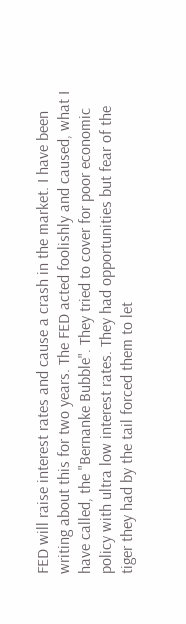FED will raise interest rates and cause a crash in the market. I have been writing about this for two years. The FED acted foolishly and caused, what I have called, the "Bernanke Bubble". They tried to cover for poor economic policy with ultra low interest rates. They had opportunities but fear of the tiger they had by the tail forced them to let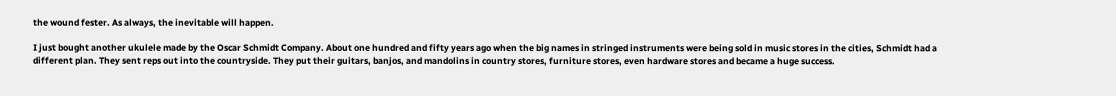the wound fester. As always, the inevitable will happen.

I just bought another ukulele made by the Oscar Schmidt Company. About one hundred and fifty years ago when the big names in stringed instruments were being sold in music stores in the cities, Schmidt had a different plan. They sent reps out into the countryside. They put their guitars, banjos, and mandolins in country stores, furniture stores, even hardware stores and became a huge success.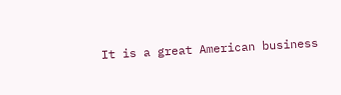It is a great American business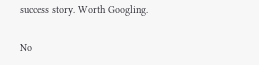success story. Worth Googling.

No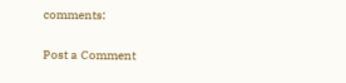comments:

Post a Comment